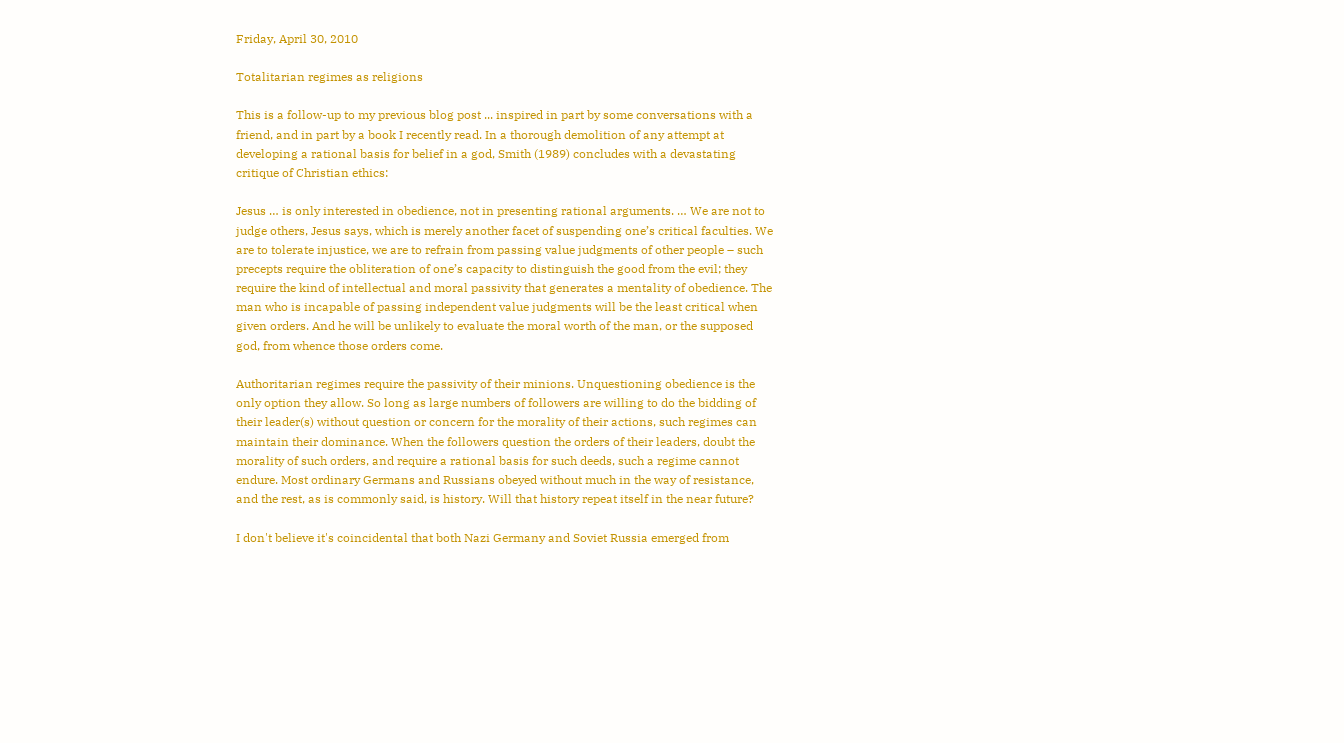Friday, April 30, 2010

Totalitarian regimes as religions

This is a follow-up to my previous blog post ... inspired in part by some conversations with a friend, and in part by a book I recently read. In a thorough demolition of any attempt at developing a rational basis for belief in a god, Smith (1989) concludes with a devastating critique of Christian ethics:

Jesus … is only interested in obedience, not in presenting rational arguments. … We are not to judge others, Jesus says, which is merely another facet of suspending one’s critical faculties. We are to tolerate injustice, we are to refrain from passing value judgments of other people – such precepts require the obliteration of one’s capacity to distinguish the good from the evil; they require the kind of intellectual and moral passivity that generates a mentality of obedience. The man who is incapable of passing independent value judgments will be the least critical when given orders. And he will be unlikely to evaluate the moral worth of the man, or the supposed god, from whence those orders come.

Authoritarian regimes require the passivity of their minions. Unquestioning obedience is the only option they allow. So long as large numbers of followers are willing to do the bidding of their leader(s) without question or concern for the morality of their actions, such regimes can maintain their dominance. When the followers question the orders of their leaders, doubt the morality of such orders, and require a rational basis for such deeds, such a regime cannot endure. Most ordinary Germans and Russians obeyed without much in the way of resistance, and the rest, as is commonly said, is history. Will that history repeat itself in the near future?

I don't believe it's coincidental that both Nazi Germany and Soviet Russia emerged from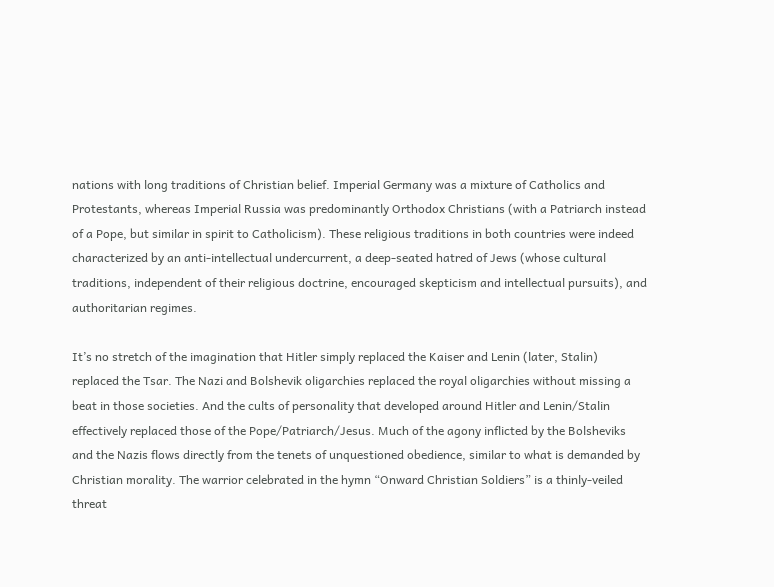nations with long traditions of Christian belief. Imperial Germany was a mixture of Catholics and Protestants, whereas Imperial Russia was predominantly Orthodox Christians (with a Patriarch instead of a Pope, but similar in spirit to Catholicism). These religious traditions in both countries were indeed characterized by an anti-intellectual undercurrent, a deep-seated hatred of Jews (whose cultural traditions, independent of their religious doctrine, encouraged skepticism and intellectual pursuits), and authoritarian regimes.

It’s no stretch of the imagination that Hitler simply replaced the Kaiser and Lenin (later, Stalin) replaced the Tsar. The Nazi and Bolshevik oligarchies replaced the royal oligarchies without missing a beat in those societies. And the cults of personality that developed around Hitler and Lenin/Stalin effectively replaced those of the Pope/Patriarch/Jesus. Much of the agony inflicted by the Bolsheviks and the Nazis flows directly from the tenets of unquestioned obedience, similar to what is demanded by Christian morality. The warrior celebrated in the hymn “Onward Christian Soldiers” is a thinly-veiled threat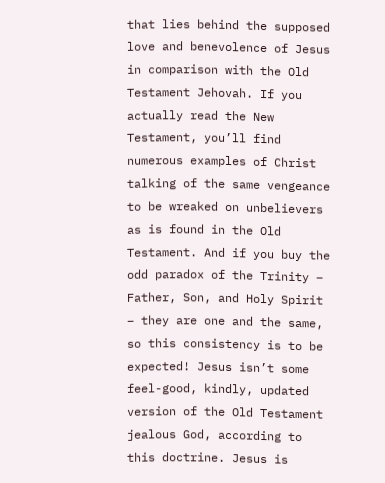that lies behind the supposed love and benevolence of Jesus in comparison with the Old Testament Jehovah. If you actually read the New Testament, you’ll find numerous examples of Christ talking of the same vengeance to be wreaked on unbelievers as is found in the Old Testament. And if you buy the odd paradox of the Trinity – Father, Son, and Holy Spirit – they are one and the same, so this consistency is to be expected! Jesus isn’t some feel-good, kindly, updated version of the Old Testament jealous God, according to this doctrine. Jesus is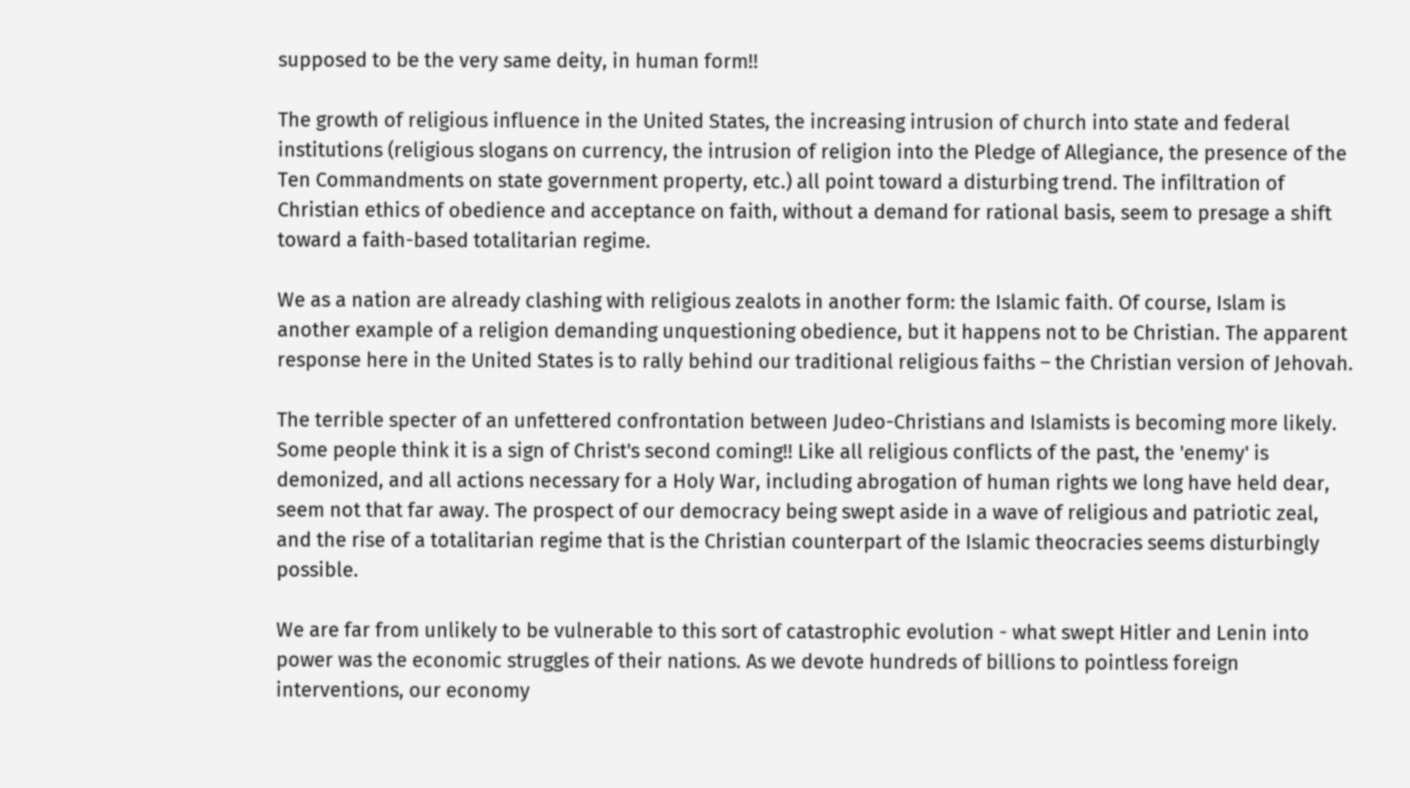supposed to be the very same deity, in human form!!

The growth of religious influence in the United States, the increasing intrusion of church into state and federal institutions (religious slogans on currency, the intrusion of religion into the Pledge of Allegiance, the presence of the Ten Commandments on state government property, etc.) all point toward a disturbing trend. The infiltration of Christian ethics of obedience and acceptance on faith, without a demand for rational basis, seem to presage a shift toward a faith-based totalitarian regime.

We as a nation are already clashing with religious zealots in another form: the Islamic faith. Of course, Islam is another example of a religion demanding unquestioning obedience, but it happens not to be Christian. The apparent response here in the United States is to rally behind our traditional religious faiths – the Christian version of Jehovah.

The terrible specter of an unfettered confrontation between Judeo-Christians and Islamists is becoming more likely. Some people think it is a sign of Christ's second coming!! Like all religious conflicts of the past, the 'enemy' is demonized, and all actions necessary for a Holy War, including abrogation of human rights we long have held dear, seem not that far away. The prospect of our democracy being swept aside in a wave of religious and patriotic zeal, and the rise of a totalitarian regime that is the Christian counterpart of the Islamic theocracies seems disturbingly possible.

We are far from unlikely to be vulnerable to this sort of catastrophic evolution - what swept Hitler and Lenin into power was the economic struggles of their nations. As we devote hundreds of billions to pointless foreign interventions, our economy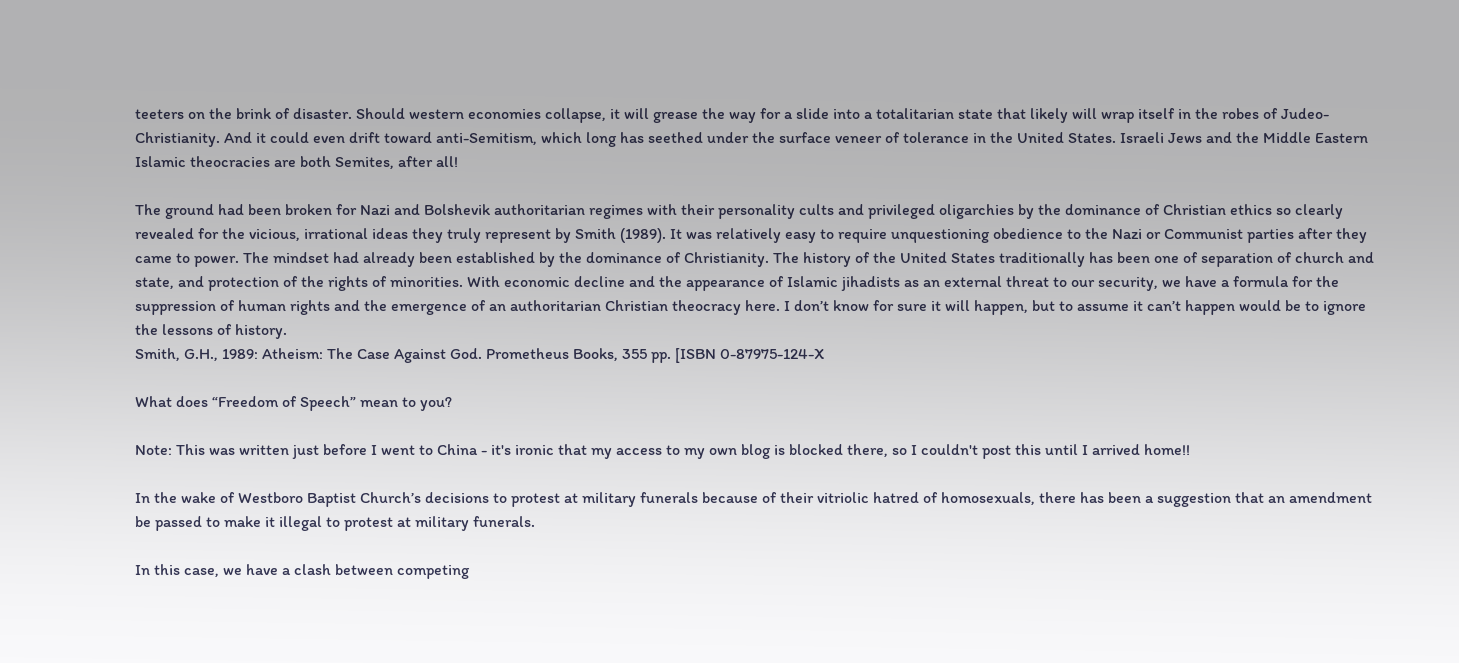teeters on the brink of disaster. Should western economies collapse, it will grease the way for a slide into a totalitarian state that likely will wrap itself in the robes of Judeo-Christianity. And it could even drift toward anti-Semitism, which long has seethed under the surface veneer of tolerance in the United States. Israeli Jews and the Middle Eastern Islamic theocracies are both Semites, after all!

The ground had been broken for Nazi and Bolshevik authoritarian regimes with their personality cults and privileged oligarchies by the dominance of Christian ethics so clearly revealed for the vicious, irrational ideas they truly represent by Smith (1989). It was relatively easy to require unquestioning obedience to the Nazi or Communist parties after they came to power. The mindset had already been established by the dominance of Christianity. The history of the United States traditionally has been one of separation of church and state, and protection of the rights of minorities. With economic decline and the appearance of Islamic jihadists as an external threat to our security, we have a formula for the suppression of human rights and the emergence of an authoritarian Christian theocracy here. I don’t know for sure it will happen, but to assume it can’t happen would be to ignore the lessons of history.
Smith, G.H., 1989: Atheism: The Case Against God. Prometheus Books, 355 pp. [ISBN 0-87975-124-X

What does “Freedom of Speech” mean to you?

Note: This was written just before I went to China - it's ironic that my access to my own blog is blocked there, so I couldn't post this until I arrived home!!

In the wake of Westboro Baptist Church’s decisions to protest at military funerals because of their vitriolic hatred of homosexuals, there has been a suggestion that an amendment be passed to make it illegal to protest at military funerals.

In this case, we have a clash between competing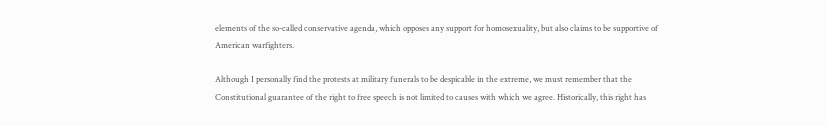elements of the so-called conservative agenda, which opposes any support for homosexuality, but also claims to be supportive of American warfighters.

Although I personally find the protests at military funerals to be despicable in the extreme, we must remember that the Constitutional guarantee of the right to free speech is not limited to causes with which we agree. Historically, this right has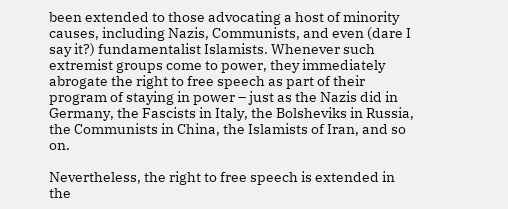been extended to those advocating a host of minority causes, including Nazis, Communists, and even (dare I say it?) fundamentalist Islamists. Whenever such extremist groups come to power, they immediately abrogate the right to free speech as part of their program of staying in power – just as the Nazis did in Germany, the Fascists in Italy, the Bolsheviks in Russia, the Communists in China, the Islamists of Iran, and so on.

Nevertheless, the right to free speech is extended in the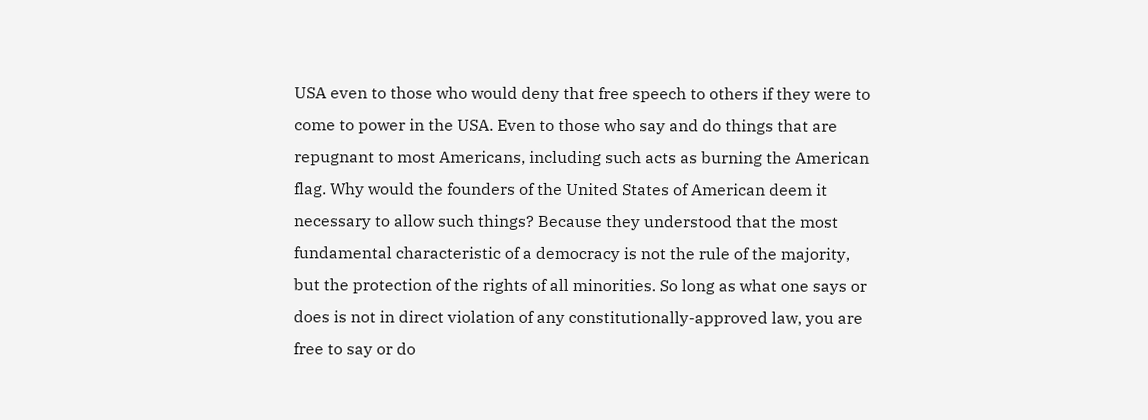USA even to those who would deny that free speech to others if they were to come to power in the USA. Even to those who say and do things that are repugnant to most Americans, including such acts as burning the American flag. Why would the founders of the United States of American deem it necessary to allow such things? Because they understood that the most fundamental characteristic of a democracy is not the rule of the majority, but the protection of the rights of all minorities. So long as what one says or does is not in direct violation of any constitutionally-approved law, you are free to say or do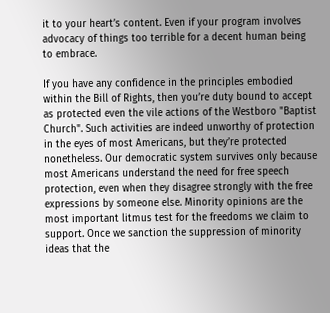it to your heart’s content. Even if your program involves advocacy of things too terrible for a decent human being to embrace.

If you have any confidence in the principles embodied within the Bill of Rights, then you’re duty bound to accept as protected even the vile actions of the Westboro "Baptist Church". Such activities are indeed unworthy of protection in the eyes of most Americans, but they’re protected nonetheless. Our democratic system survives only because most Americans understand the need for free speech protection, even when they disagree strongly with the free expressions by someone else. Minority opinions are the most important litmus test for the freedoms we claim to support. Once we sanction the suppression of minority ideas that the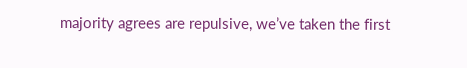majority agrees are repulsive, we’ve taken the first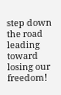step down the road leading toward losing our freedom!